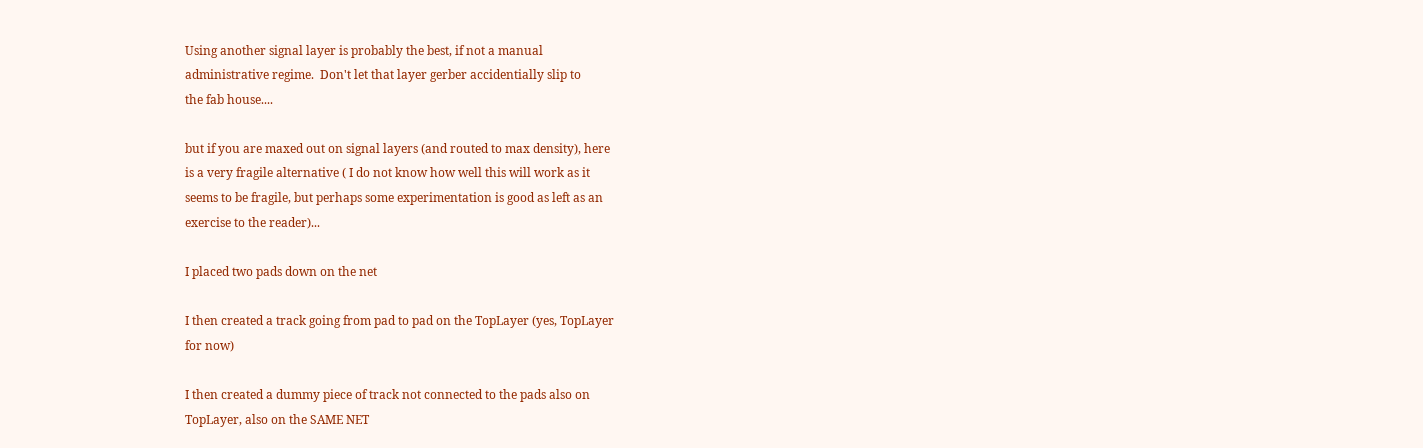Using another signal layer is probably the best, if not a manual
administrative regime.  Don't let that layer gerber accidentially slip to
the fab house....

but if you are maxed out on signal layers (and routed to max density), here
is a very fragile alternative ( I do not know how well this will work as it
seems to be fragile, but perhaps some experimentation is good as left as an
exercise to the reader)...

I placed two pads down on the net

I then created a track going from pad to pad on the TopLayer (yes, TopLayer
for now)

I then created a dummy piece of track not connected to the pads also on
TopLayer, also on the SAME NET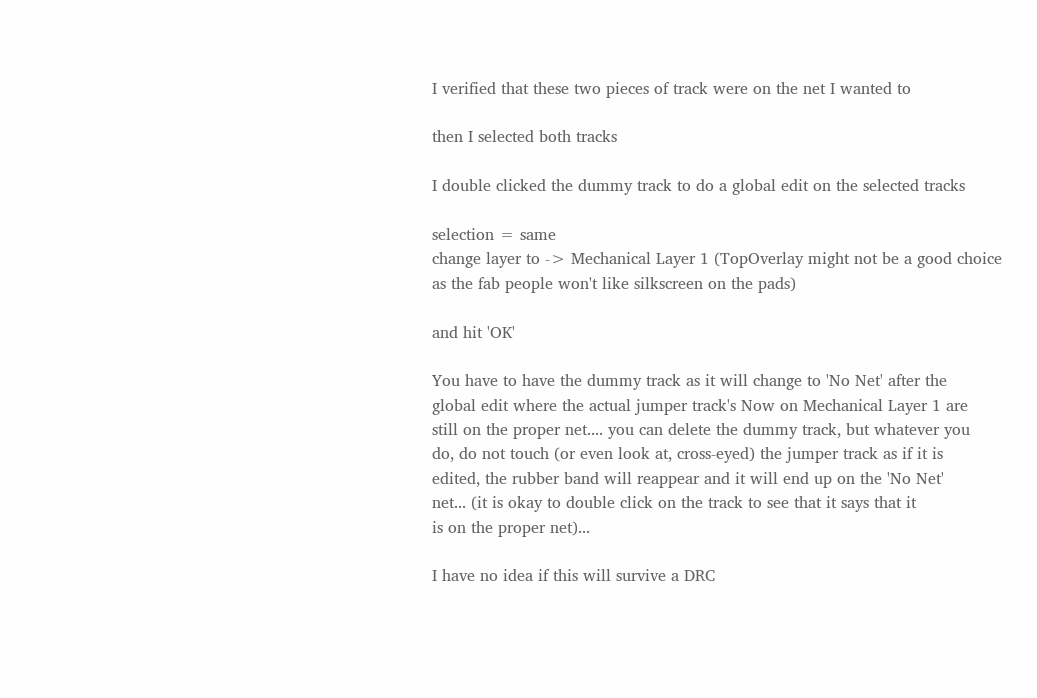I verified that these two pieces of track were on the net I wanted to

then I selected both tracks

I double clicked the dummy track to do a global edit on the selected tracks

selection = same
change layer to -> Mechanical Layer 1 (TopOverlay might not be a good choice
as the fab people won't like silkscreen on the pads)

and hit 'OK'

You have to have the dummy track as it will change to 'No Net' after the
global edit where the actual jumper track's Now on Mechanical Layer 1 are
still on the proper net.... you can delete the dummy track, but whatever you
do, do not touch (or even look at, cross-eyed) the jumper track as if it is
edited, the rubber band will reappear and it will end up on the 'No Net'
net... (it is okay to double click on the track to see that it says that it
is on the proper net)...

I have no idea if this will survive a DRC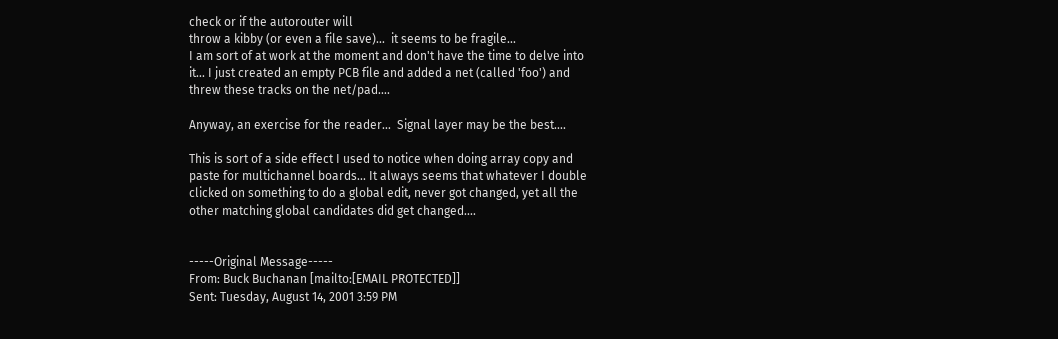check or if the autorouter will
throw a kibby (or even a file save)...  it seems to be fragile...
I am sort of at work at the moment and don't have the time to delve into
it... I just created an empty PCB file and added a net (called 'foo') and
threw these tracks on the net/pad....

Anyway, an exercise for the reader...  Signal layer may be the best....

This is sort of a side effect I used to notice when doing array copy and
paste for multichannel boards... It always seems that whatever I double
clicked on something to do a global edit, never got changed, yet all the
other matching global candidates did get changed....


-----Original Message-----
From: Buck Buchanan [mailto:[EMAIL PROTECTED]]
Sent: Tuesday, August 14, 2001 3:59 PM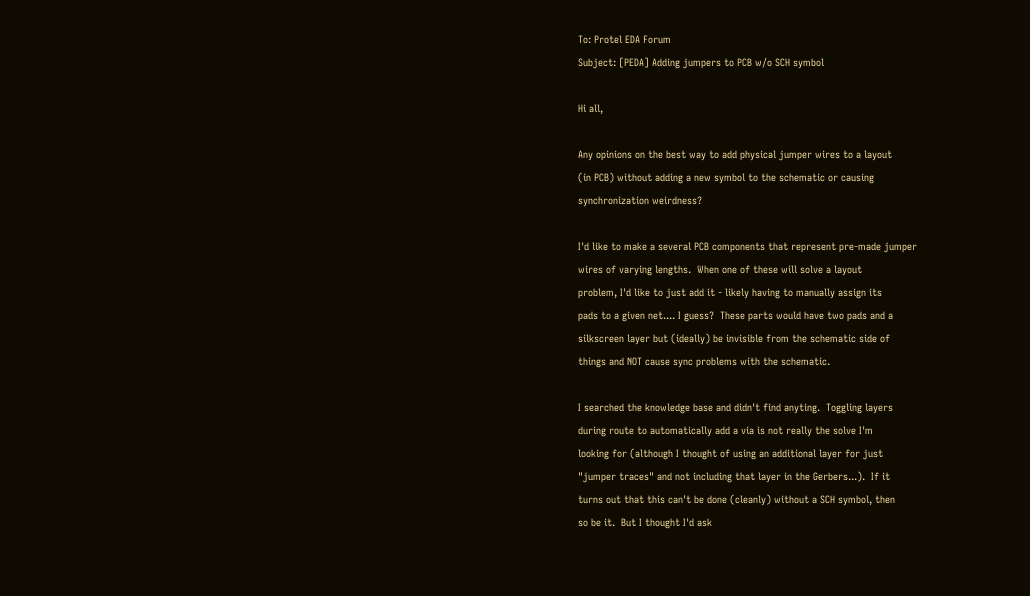To: Protel EDA Forum
Subject: [PEDA] Adding jumpers to PCB w/o SCH symbol

Hi all,

Any opinions on the best way to add physical jumper wires to a layout
(in PCB) without adding a new symbol to the schematic or causing
synchronization weirdness?

I'd like to make a several PCB components that represent pre-made jumper
wires of varying lengths.  When one of these will solve a layout
problem, I'd like to just add it - likely having to manually assign its
pads to a given net.... I guess?  These parts would have two pads and a
silkscreen layer but (ideally) be invisible from the schematic side of
things and NOT cause sync problems with the schematic.

I searched the knowledge base and didn't find anyting.  Toggling layers
during route to automatically add a via is not really the solve I'm
looking for (although I thought of using an additional layer for just
"jumper traces" and not including that layer in the Gerbers...).  If it
turns out that this can't be done (cleanly) without a SCH symbol, then
so be it.  But I thought I'd ask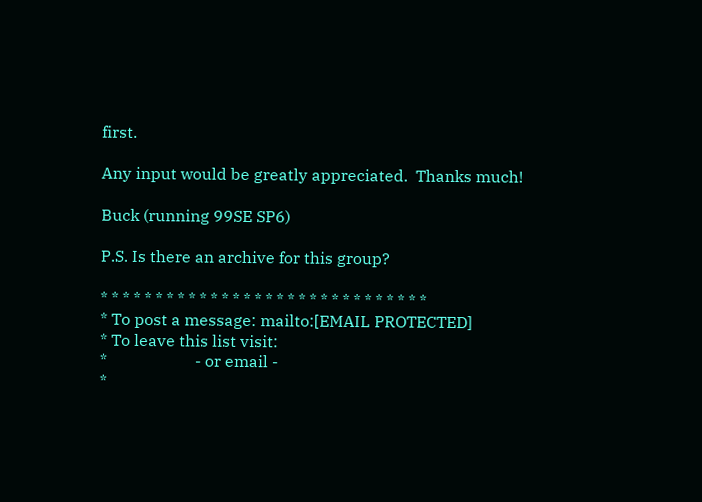first.

Any input would be greatly appreciated.  Thanks much!

Buck (running 99SE SP6)

P.S. Is there an archive for this group?

* * * * * * * * * * * * * * * * * * * * * * * * * * * * * *
* To post a message: mailto:[EMAIL PROTECTED]
* To leave this list visit:
*                      - or email -
*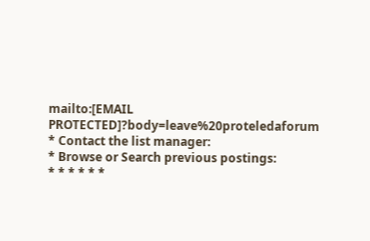mailto:[EMAIL PROTECTED]?body=leave%20proteledaforum
* Contact the list manager:
* Browse or Search previous postings:
* * * * * *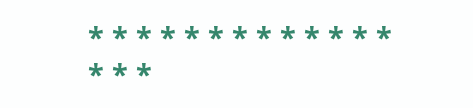* * * * * * * * * * * * * * * *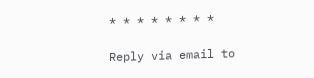* * * * * * * *

Reply via email to